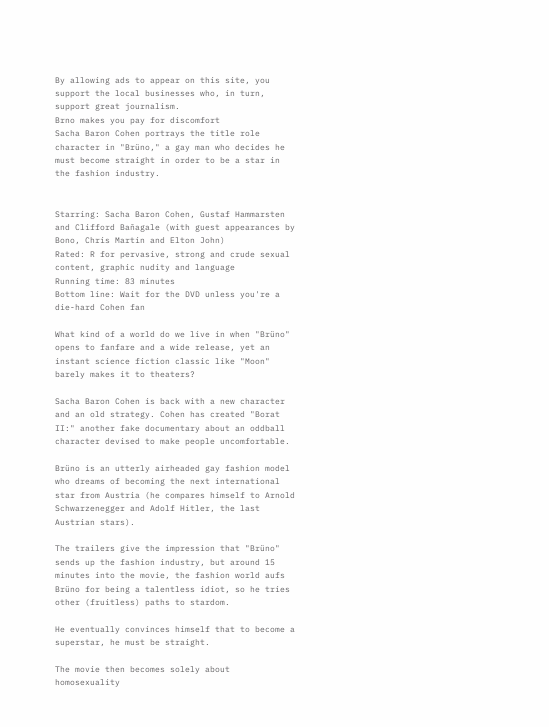By allowing ads to appear on this site, you support the local businesses who, in turn, support great journalism.
Brno makes you pay for discomfort
Sacha Baron Cohen portrays the title role character in "Brüno," a gay man who decides he must become straight in order to be a star in the fashion industry.


Starring: Sacha Baron Cohen, Gustaf Hammarsten and Clifford Bañagale (with guest appearances by Bono, Chris Martin and Elton John)
Rated: R for pervasive, strong and crude sexual content, graphic nudity and language
Running time: 83 minutes
Bottom line: Wait for the DVD unless you're a die-hard Cohen fan

What kind of a world do we live in when "Brüno" opens to fanfare and a wide release, yet an instant science fiction classic like "Moon" barely makes it to theaters?

Sacha Baron Cohen is back with a new character and an old strategy. Cohen has created "Borat II:" another fake documentary about an oddball character devised to make people uncomfortable.

Brüno is an utterly airheaded gay fashion model who dreams of becoming the next international star from Austria (he compares himself to Arnold Schwarzenegger and Adolf Hitler, the last Austrian stars).

The trailers give the impression that "Brüno" sends up the fashion industry, but around 15 minutes into the movie, the fashion world aufs Brüno for being a talentless idiot, so he tries other (fruitless) paths to stardom.

He eventually convinces himself that to become a superstar, he must be straight.

The movie then becomes solely about homosexuality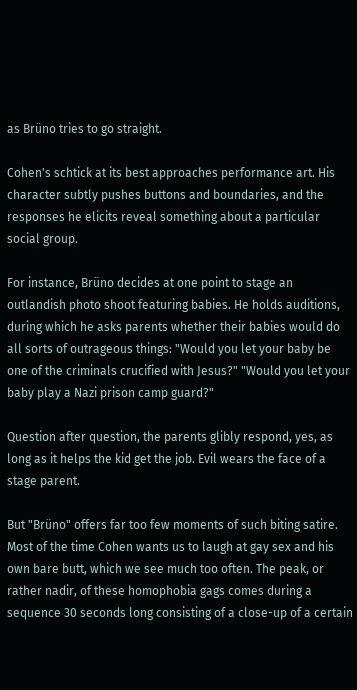as Brüno tries to go straight.

Cohen's schtick at its best approaches performance art. His character subtly pushes buttons and boundaries, and the responses he elicits reveal something about a particular social group.

For instance, Brüno decides at one point to stage an outlandish photo shoot featuring babies. He holds auditions, during which he asks parents whether their babies would do all sorts of outrageous things: "Would you let your baby be one of the criminals crucified with Jesus?" "Would you let your baby play a Nazi prison camp guard?"

Question after question, the parents glibly respond, yes, as long as it helps the kid get the job. Evil wears the face of a stage parent.

But "Brüno" offers far too few moments of such biting satire. Most of the time Cohen wants us to laugh at gay sex and his own bare butt, which we see much too often. The peak, or rather nadir, of these homophobia gags comes during a sequence 30 seconds long consisting of a close-up of a certain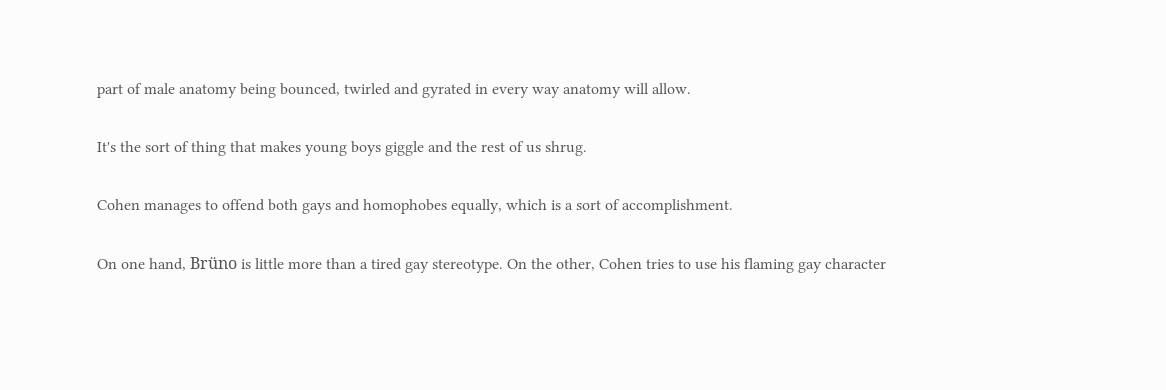part of male anatomy being bounced, twirled and gyrated in every way anatomy will allow.

It's the sort of thing that makes young boys giggle and the rest of us shrug.

Cohen manages to offend both gays and homophobes equally, which is a sort of accomplishment.

On one hand, Brüno is little more than a tired gay stereotype. On the other, Cohen tries to use his flaming gay character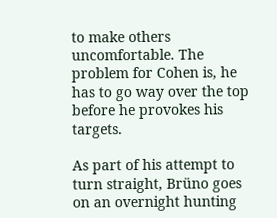to make others uncomfortable. The problem for Cohen is, he has to go way over the top before he provokes his targets.

As part of his attempt to turn straight, Brüno goes on an overnight hunting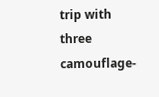trip with three camouflage-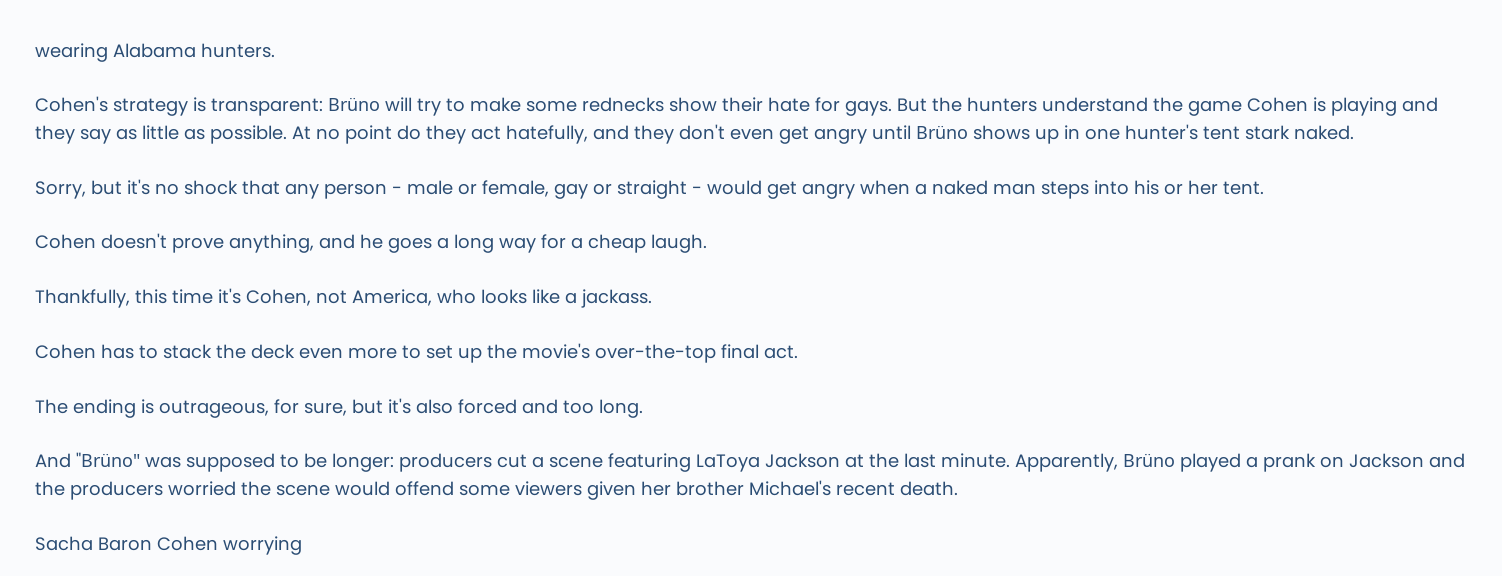wearing Alabama hunters.

Cohen's strategy is transparent: Brüno will try to make some rednecks show their hate for gays. But the hunters understand the game Cohen is playing and they say as little as possible. At no point do they act hatefully, and they don't even get angry until Brüno shows up in one hunter's tent stark naked.

Sorry, but it's no shock that any person - male or female, gay or straight - would get angry when a naked man steps into his or her tent.

Cohen doesn't prove anything, and he goes a long way for a cheap laugh.

Thankfully, this time it's Cohen, not America, who looks like a jackass.

Cohen has to stack the deck even more to set up the movie's over-the-top final act.

The ending is outrageous, for sure, but it's also forced and too long.

And "Brüno" was supposed to be longer: producers cut a scene featuring LaToya Jackson at the last minute. Apparently, Brüno played a prank on Jackson and the producers worried the scene would offend some viewers given her brother Michael's recent death.

Sacha Baron Cohen worrying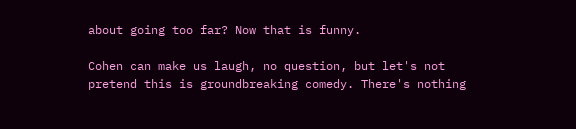about going too far? Now that is funny.

Cohen can make us laugh, no question, but let's not pretend this is groundbreaking comedy. There's nothing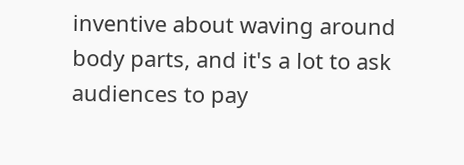inventive about waving around body parts, and it's a lot to ask audiences to pay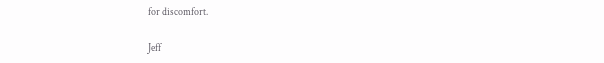for discomfort.

Jeff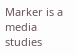Marker is a media studies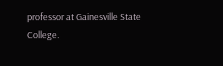professor at Gainesville State College.